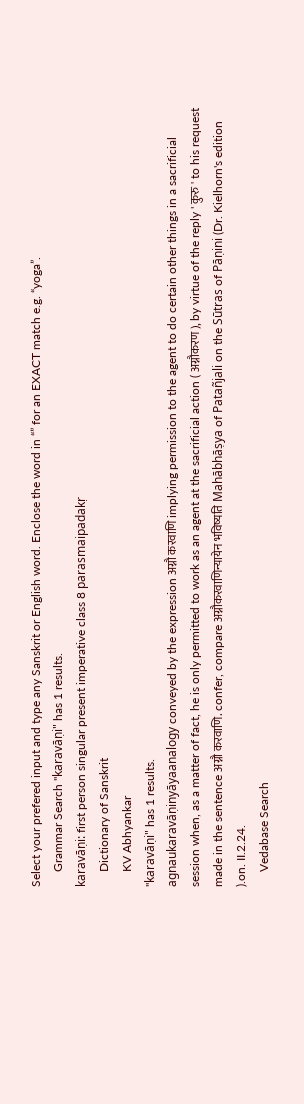Select your prefered input and type any Sanskrit or English word. Enclose the word in “” for an EXACT match e.g. “yoga”.
     Grammar Search "karavāṇi" has 1 results.
karavāṇi: first person singular present imperative class 8 parasmaipadakṛ
     Dictionary of Sanskrit
     KV Abhyankar
"karavāṇi" has 1 results.
agnaukaravāṇinyāyaanalogy conveyed by the expression अग्नौ करवाणि implying permission to the agent to do certain other things in a sacrificial session when, as a matter of fact, he is only permitted to work as an agent at the sacrificial action ( अग्नौकरण ), by virtue of the reply ' कुरु ' to his request made in the sentence अग्नौ करवाणि. confer, compare अग्नौकरवाणिन्यायेन भविष्यति Mahābhāṣya of Patañjali on the Sūtras of Pāṇini (Dr. Kielhorn's edition ).on. II.2.24.
     Vedabase Search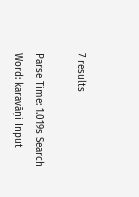7 results

Parse Time: 1.019s Search Word: karavāṇi Input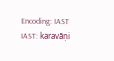Encoding: IAST IAST: karavāṇi